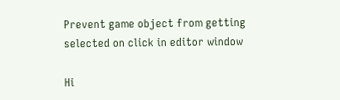Prevent game object from getting selected on click in editor window

Hi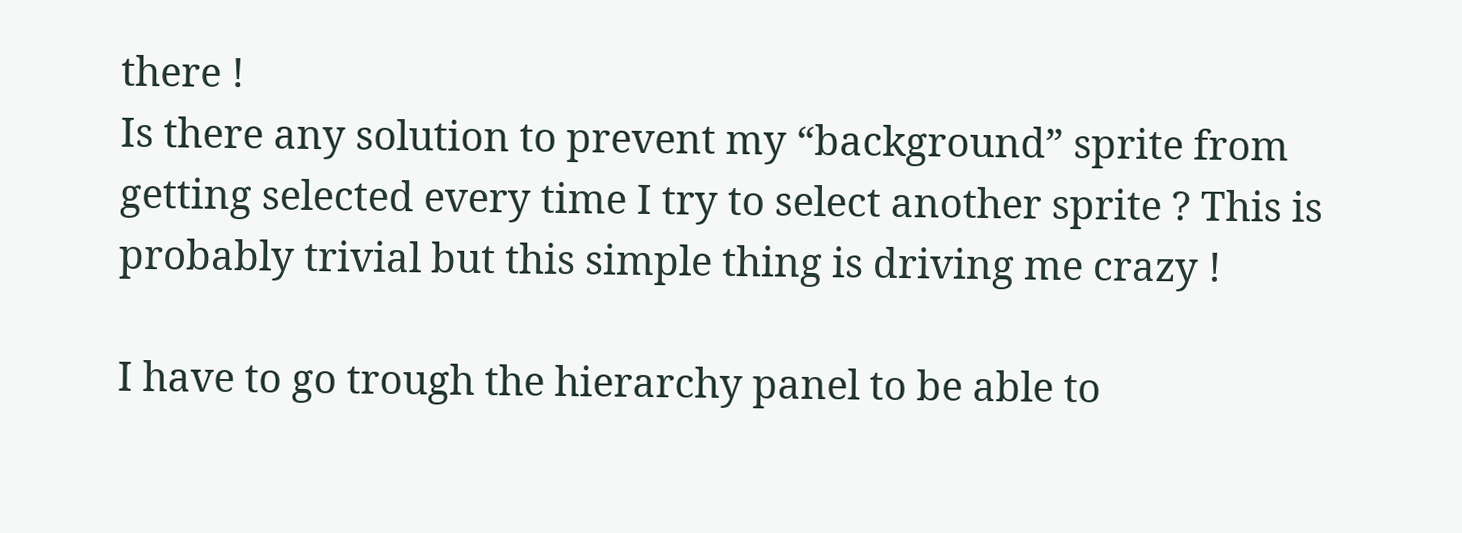there !
Is there any solution to prevent my “background” sprite from getting selected every time I try to select another sprite ? This is probably trivial but this simple thing is driving me crazy !

I have to go trough the hierarchy panel to be able to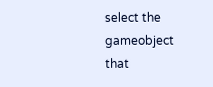select the gameobject that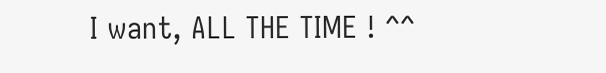I want, ALL THE TIME ! ^^